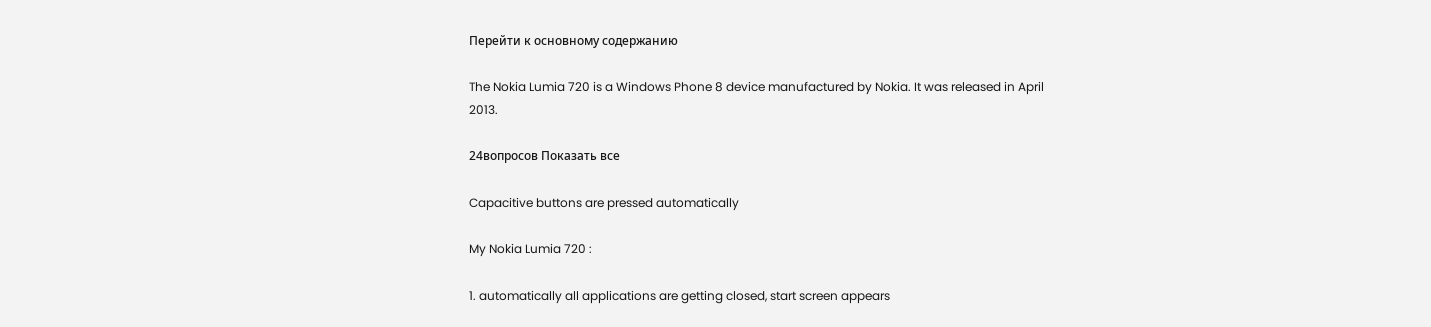Перейти к основному содержанию

The Nokia Lumia 720 is a Windows Phone 8 device manufactured by Nokia. It was released in April 2013.

24вопросов Показать все

Capacitive buttons are pressed automatically

My Nokia Lumia 720 :

1. automatically all applications are getting closed, start screen appears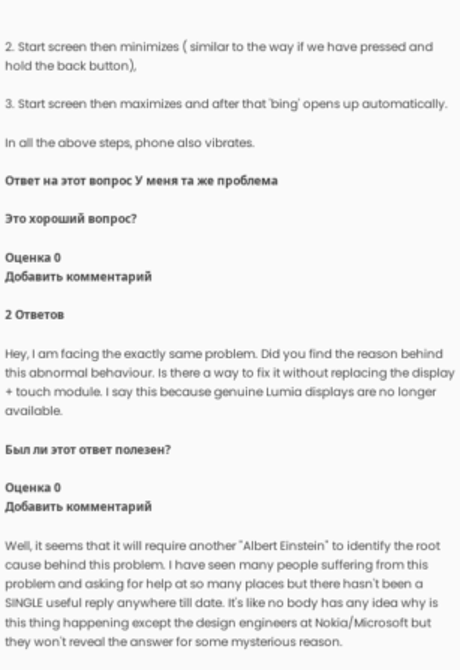2. Start screen then minimizes ( similar to the way if we have pressed and hold the back button),

3. Start screen then maximizes and after that 'bing' opens up automatically.

In all the above steps, phone also vibrates.

Ответ на этот вопрос У меня та же проблема

Это хороший вопрос?

Оценка 0
Добавить комментарий

2 Ответов

Hey, I am facing the exactly same problem. Did you find the reason behind this abnormal behaviour. Is there a way to fix it without replacing the display + touch module. I say this because genuine Lumia displays are no longer available.

Был ли этот ответ полезен?

Оценка 0
Добавить комментарий

Well, it seems that it will require another "Albert Einstein" to identify the root cause behind this problem. I have seen many people suffering from this problem and asking for help at so many places but there hasn't been a SINGLE useful reply anywhere till date. It's like no body has any idea why is this thing happening except the design engineers at Nokia/Microsoft but they won't reveal the answer for some mysterious reason.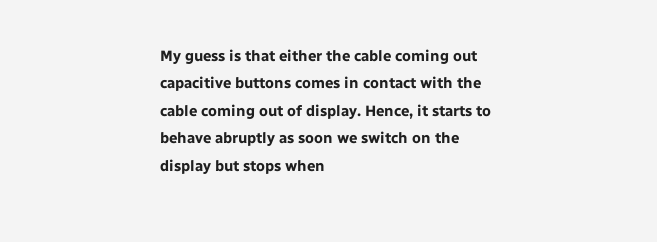My guess is that either the cable coming out capacitive buttons comes in contact with the cable coming out of display. Hence, it starts to behave abruptly as soon we switch on the display but stops when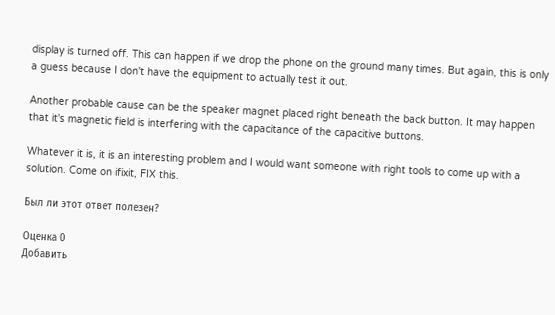display is turned off. This can happen if we drop the phone on the ground many times. But again, this is only a guess because I don't have the equipment to actually test it out.

Another probable cause can be the speaker magnet placed right beneath the back button. It may happen that it's magnetic field is interfering with the capacitance of the capacitive buttons.

Whatever it is, it is an interesting problem and I would want someone with right tools to come up with a solution. Come on ifixit, FIX this.

Был ли этот ответ полезен?

Оценка 0
Добавить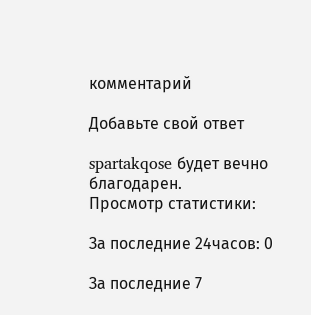комментарий

Добавьте свой ответ

spartakqose будет вечно благодарен.
Просмотр статистики:

За последние 24часов: 0

За последние 7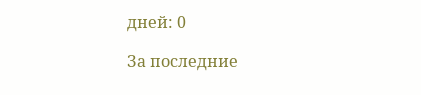дней: 0

За последние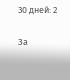30 дней: 2

За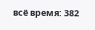всё время: 382